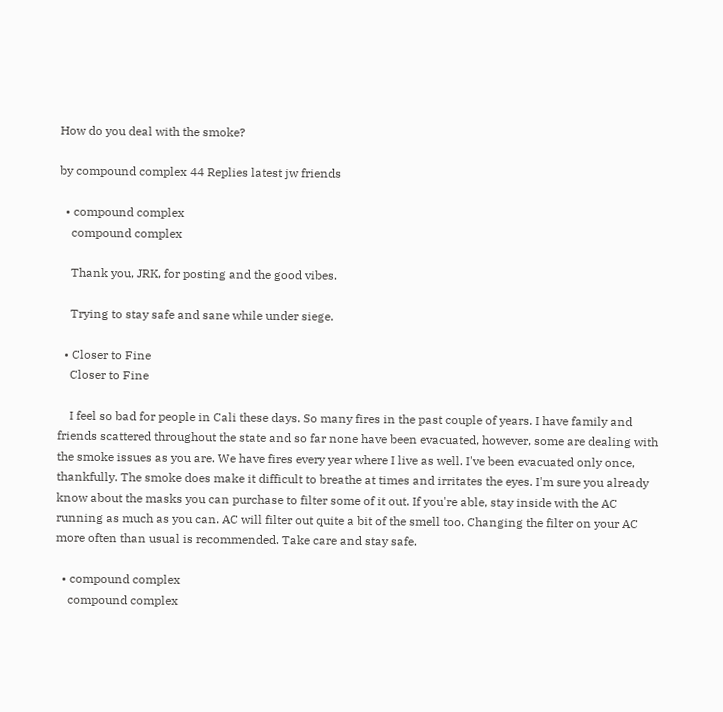How do you deal with the smoke?

by compound complex 44 Replies latest jw friends

  • compound complex
    compound complex

    Thank you, JRK, for posting and the good vibes.

    Trying to stay safe and sane while under siege.

  • Closer to Fine
    Closer to Fine

    I feel so bad for people in Cali these days. So many fires in the past couple of years. I have family and friends scattered throughout the state and so far none have been evacuated, however, some are dealing with the smoke issues as you are. We have fires every year where I live as well. I've been evacuated only once, thankfully. The smoke does make it difficult to breathe at times and irritates the eyes. I'm sure you already know about the masks you can purchase to filter some of it out. If you're able, stay inside with the AC running as much as you can. AC will filter out quite a bit of the smell too. Changing the filter on your AC more often than usual is recommended. Take care and stay safe.

  • compound complex
    compound complex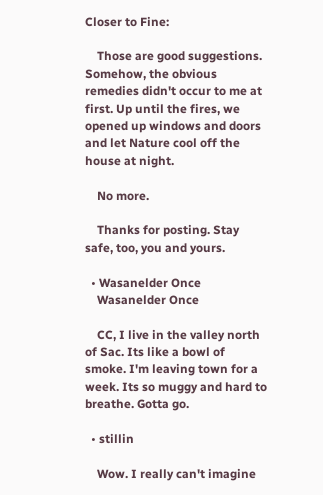Closer to Fine:

    Those are good suggestions. Somehow, the obvious remedies didn't occur to me at first. Up until the fires, we opened up windows and doors and let Nature cool off the house at night.

    No more.

    Thanks for posting. Stay safe, too, you and yours.

  • Wasanelder Once
    Wasanelder Once

    CC, I live in the valley north of Sac. Its like a bowl of smoke. I'm leaving town for a week. Its so muggy and hard to breathe. Gotta go.

  • stillin

    Wow. I really can't imagine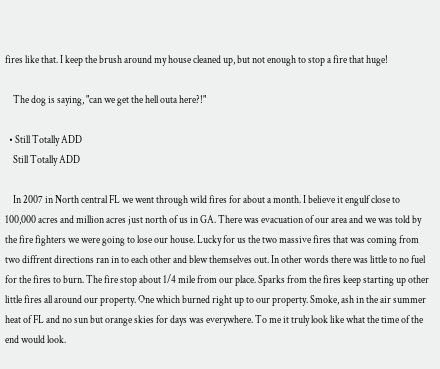fires like that. I keep the brush around my house cleaned up, but not enough to stop a fire that huge!

    The dog is saying, "can we get the hell outa here?!"

  • Still Totally ADD
    Still Totally ADD

    In 2007 in North central FL we went through wild fires for about a month. I believe it engulf close to 100,000 acres and million acres just north of us in GA. There was evacuation of our area and we was told by the fire fighters we were going to lose our house. Lucky for us the two massive fires that was coming from two diffrent directions ran in to each other and blew themselves out. In other words there was little to no fuel for the fires to burn. The fire stop about 1/4 mile from our place. Sparks from the fires keep starting up other little fires all around our property. One which burned right up to our property. Smoke, ash in the air summer heat of FL and no sun but orange skies for days was everywhere. To me it truly look like what the time of the end would look.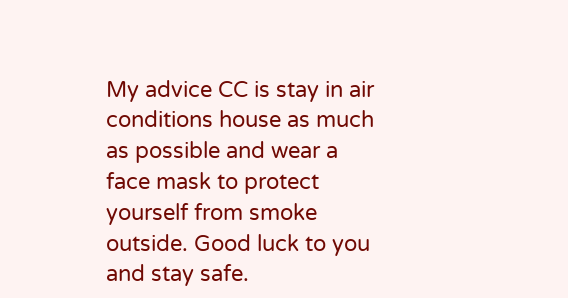My advice CC is stay in air conditions house as much as possible and wear a face mask to protect yourself from smoke outside. Good luck to you and stay safe.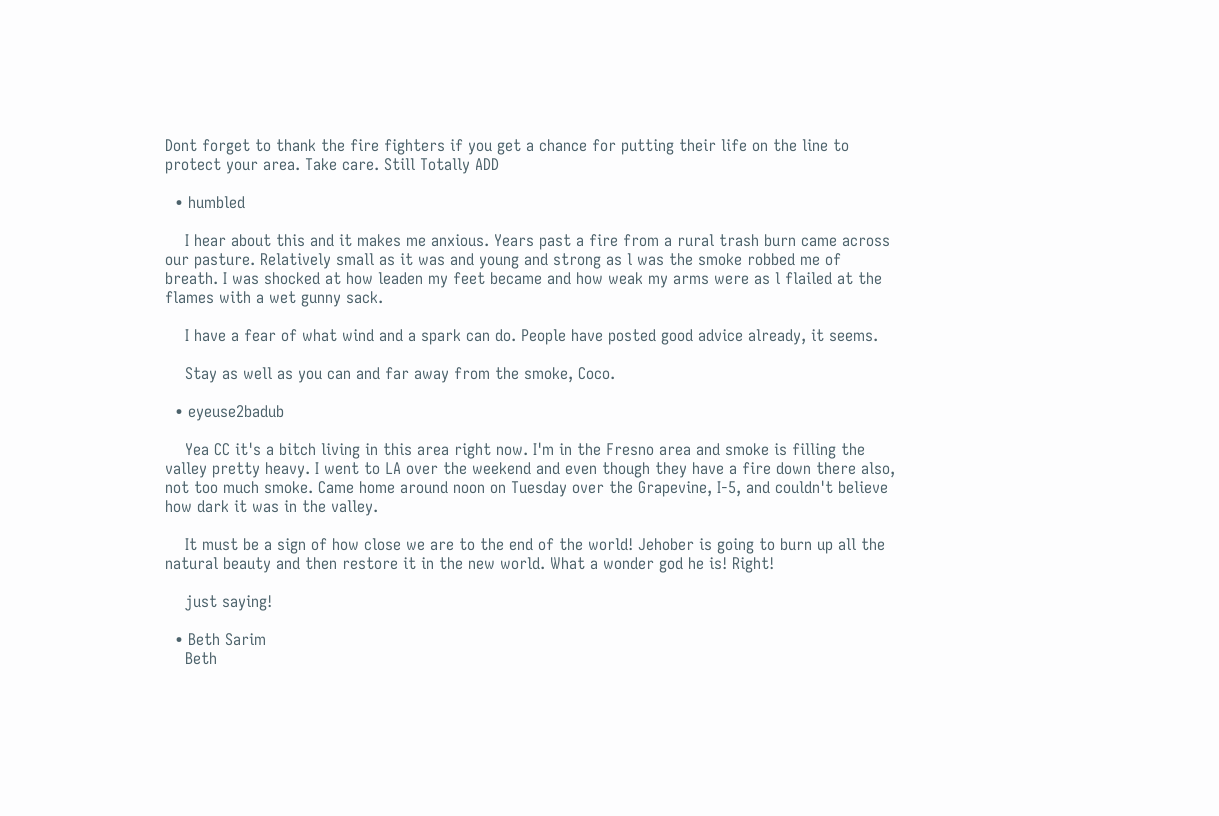Dont forget to thank the fire fighters if you get a chance for putting their life on the line to protect your area. Take care. Still Totally ADD

  • humbled

    I hear about this and it makes me anxious. Years past a fire from a rural trash burn came across our pasture. Relatively small as it was and young and strong as l was the smoke robbed me of breath. I was shocked at how leaden my feet became and how weak my arms were as l flailed at the flames with a wet gunny sack.

    I have a fear of what wind and a spark can do. People have posted good advice already, it seems.

    Stay as well as you can and far away from the smoke, Coco.

  • eyeuse2badub

    Yea CC it's a bitch living in this area right now. I'm in the Fresno area and smoke is filling the valley pretty heavy. I went to LA over the weekend and even though they have a fire down there also, not too much smoke. Came home around noon on Tuesday over the Grapevine, I-5, and couldn't believe how dark it was in the valley.

    It must be a sign of how close we are to the end of the world! Jehober is going to burn up all the natural beauty and then restore it in the new world. What a wonder god he is! Right!

    just saying!

  • Beth Sarim
    Beth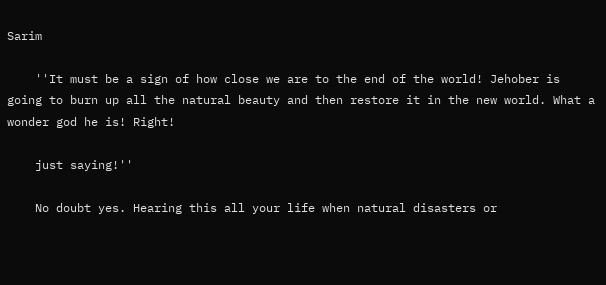Sarim

    ''It must be a sign of how close we are to the end of the world! Jehober is going to burn up all the natural beauty and then restore it in the new world. What a wonder god he is! Right!

    just saying!''

    No doubt yes. Hearing this all your life when natural disasters or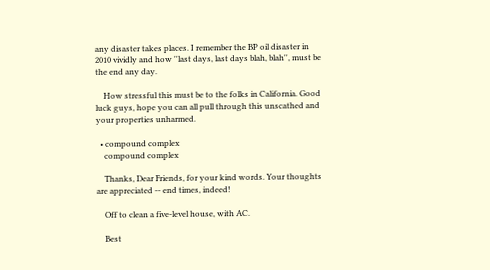any disaster takes places. I remember the BP oil disaster in 2010 vividly and how ''last days, last days blah, blah'', must be the end any day.

    How stressful this must be to the folks in California. Good luck guys, hope you can all pull through this unscathed and your properties unharmed.

  • compound complex
    compound complex

    Thanks, Dear Friends, for your kind words. Your thoughts are appreciated -- end times, indeed!

    Off to clean a five-level house, with AC.

    Best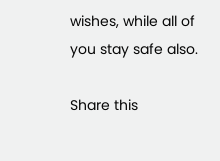wishes, while all of you stay safe also.

Share this